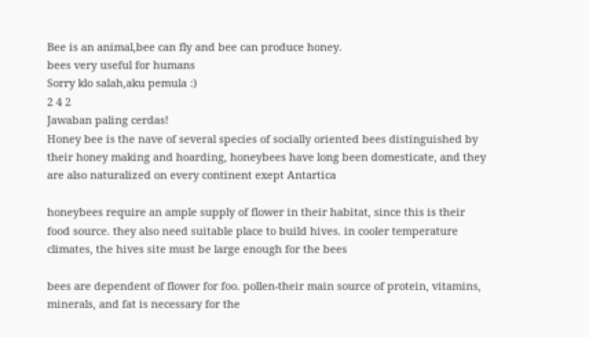Bee is an animal,bee can fly and bee can produce honey.
bees very useful for humans
Sorry klo salah,aku pemula :)
2 4 2
Jawaban paling cerdas!
Honey bee is the nave of several species of socially oriented bees distinguished by their honey making and hoarding, honeybees have long been domesticate, and they are also naturalized on every continent exept Antartica

honeybees require an ample supply of flower in their habitat, since this is their food source. they also need suitable place to build hives. in cooler temperature climates, the hives site must be large enough for the bees

bees are dependent of flower for foo. pollen-their main source of protein, vitamins, minerals, and fat is necessary for the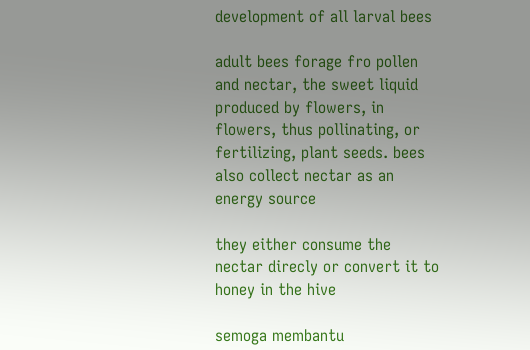development of all larval bees

adult bees forage fro pollen and nectar, the sweet liquid produced by flowers, in flowers, thus pollinating, or fertilizing, plant seeds. bees also collect nectar as an energy source

they either consume the nectar direcly or convert it to honey in the hive

semoga membantu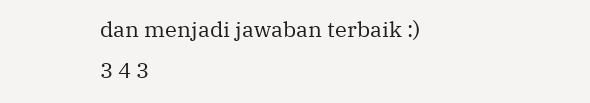dan menjadi jawaban terbaik :)
3 4 3